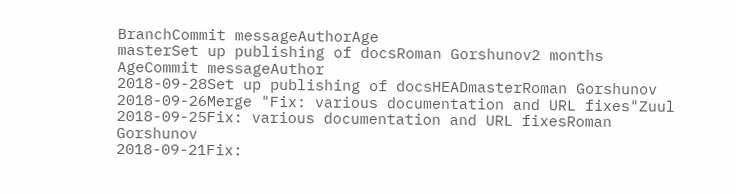BranchCommit messageAuthorAge
masterSet up publishing of docsRoman Gorshunov2 months
AgeCommit messageAuthor
2018-09-28Set up publishing of docsHEADmasterRoman Gorshunov
2018-09-26Merge "Fix: various documentation and URL fixes"Zuul
2018-09-25Fix: various documentation and URL fixesRoman Gorshunov
2018-09-21Fix: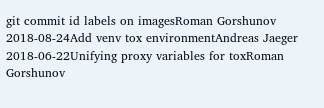git commit id labels on imagesRoman Gorshunov
2018-08-24Add venv tox environmentAndreas Jaeger
2018-06-22Unifying proxy variables for toxRoman Gorshunov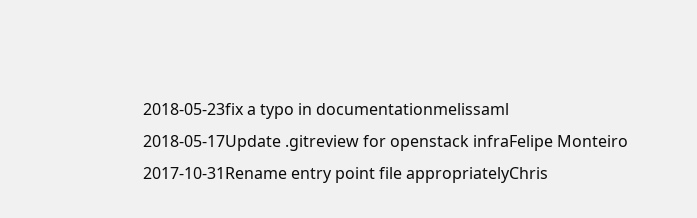2018-05-23fix a typo in documentationmelissaml
2018-05-17Update .gitreview for openstack infraFelipe Monteiro
2017-10-31Rename entry point file appropriatelyChris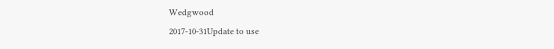Wedgwood
2017-10-31Update to use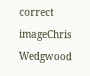correct imageChris Wedgwood